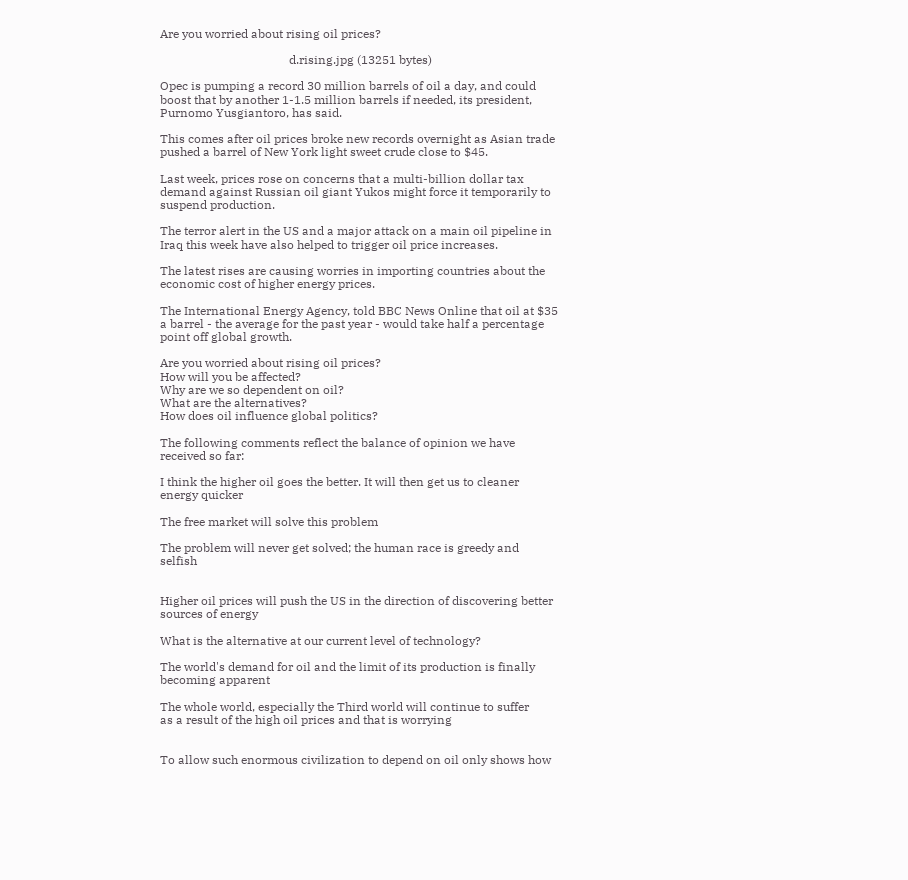Are you worried about rising oil prices?

                                           d.rising.jpg (13251 bytes)

Opec is pumping a record 30 million barrels of oil a day, and could boost that by another 1-1.5 million barrels if needed, its president, Purnomo Yusgiantoro, has said.

This comes after oil prices broke new records overnight as Asian trade pushed a barrel of New York light sweet crude close to $45.

Last week, prices rose on concerns that a multi-billion dollar tax demand against Russian oil giant Yukos might force it temporarily to suspend production.

The terror alert in the US and a major attack on a main oil pipeline in Iraq this week have also helped to trigger oil price increases.

The latest rises are causing worries in importing countries about the economic cost of higher energy prices.

The International Energy Agency, told BBC News Online that oil at $35 a barrel - the average for the past year - would take half a percentage point off global growth.

Are you worried about rising oil prices?
How will you be affected?
Why are we so dependent on oil?
What are the alternatives?
How does oil influence global politics?

The following comments reflect the balance of opinion we have received so far:

I think the higher oil goes the better. It will then get us to cleaner energy quicker

The free market will solve this problem

The problem will never get solved; the human race is greedy and selfish


Higher oil prices will push the US in the direction of discovering better sources of energy

What is the alternative at our current level of technology?

The world's demand for oil and the limit of its production is finally becoming apparent

The whole world, especially the Third world will continue to suffer
as a result of the high oil prices and that is worrying


To allow such enormous civilization to depend on oil only shows how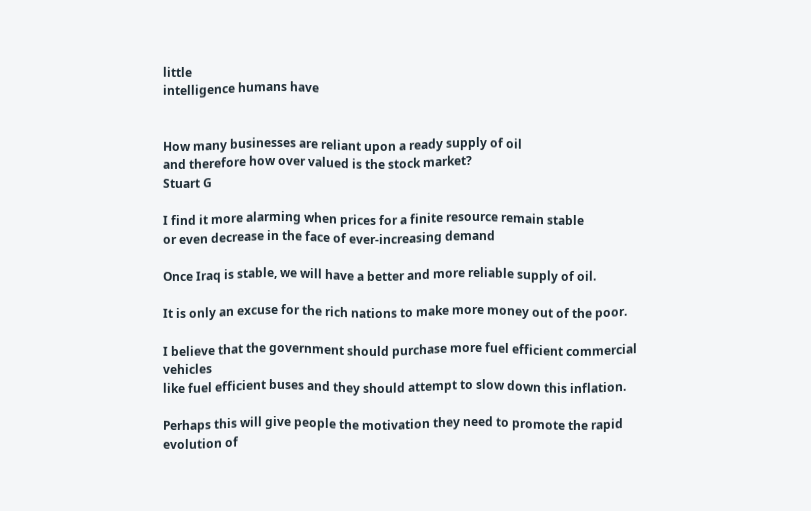little
intelligence humans have


How many businesses are reliant upon a ready supply of oil
and therefore how over valued is the stock market?
Stuart G

I find it more alarming when prices for a finite resource remain stable
or even decrease in the face of ever-increasing demand

Once Iraq is stable, we will have a better and more reliable supply of oil.

It is only an excuse for the rich nations to make more money out of the poor.

I believe that the government should purchase more fuel efficient commercial vehicles
like fuel efficient buses and they should attempt to slow down this inflation.

Perhaps this will give people the motivation they need to promote the rapid evolution of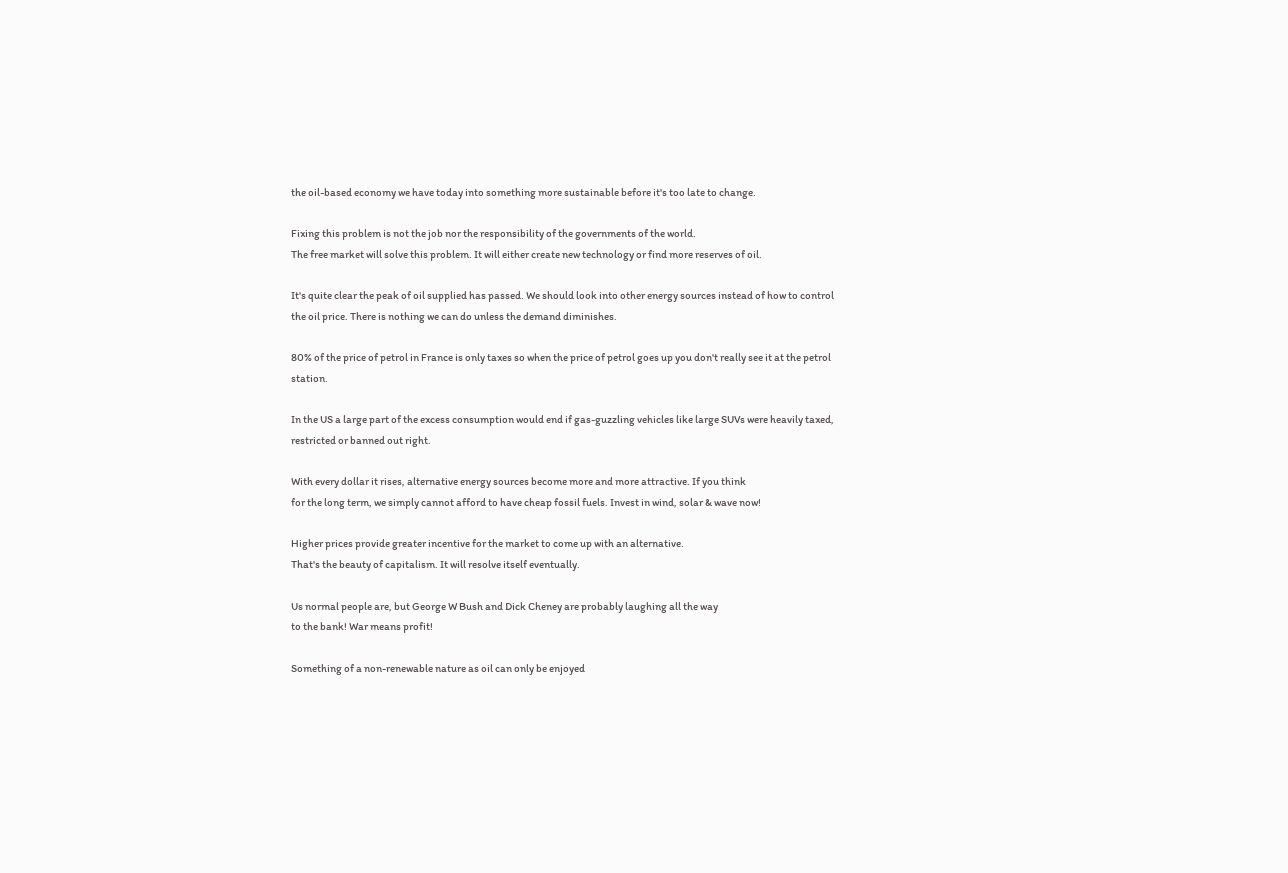the oil-based economy we have today into something more sustainable before it's too late to change.

Fixing this problem is not the job nor the responsibility of the governments of the world.
The free market will solve this problem. It will either create new technology or find more reserves of oil.

It's quite clear the peak of oil supplied has passed. We should look into other energy sources instead of how to control the oil price. There is nothing we can do unless the demand diminishes.

80% of the price of petrol in France is only taxes so when the price of petrol goes up you don't really see it at the petrol station.

In the US a large part of the excess consumption would end if gas-guzzling vehicles like large SUVs were heavily taxed, restricted or banned out right.

With every dollar it rises, alternative energy sources become more and more attractive. If you think
for the long term, we simply cannot afford to have cheap fossil fuels. Invest in wind, solar & wave now!

Higher prices provide greater incentive for the market to come up with an alternative.
That's the beauty of capitalism. It will resolve itself eventually.

Us normal people are, but George W Bush and Dick Cheney are probably laughing all the way
to the bank! War means profit!

Something of a non-renewable nature as oil can only be enjoyed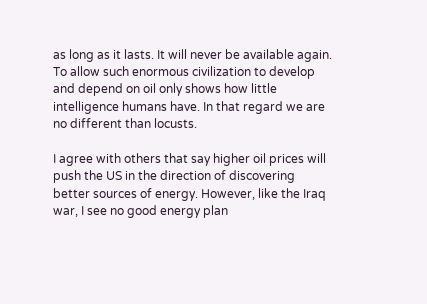as long as it lasts. It will never be available again. To allow such enormous civilization to develop and depend on oil only shows how little intelligence humans have. In that regard we are no different than locusts.

I agree with others that say higher oil prices will push the US in the direction of discovering better sources of energy. However, like the Iraq war, I see no good energy plan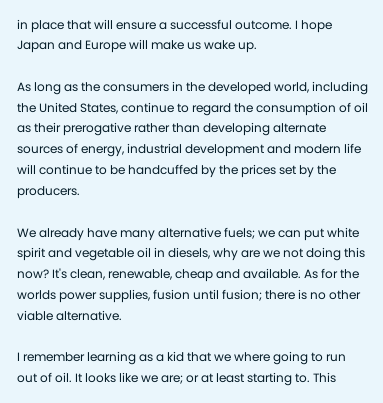in place that will ensure a successful outcome. I hope Japan and Europe will make us wake up.

As long as the consumers in the developed world, including the United States, continue to regard the consumption of oil as their prerogative rather than developing alternate sources of energy, industrial development and modern life will continue to be handcuffed by the prices set by the producers.

We already have many alternative fuels; we can put white spirit and vegetable oil in diesels, why are we not doing this now? It's clean, renewable, cheap and available. As for the worlds power supplies, fusion until fusion; there is no other viable alternative.

I remember learning as a kid that we where going to run out of oil. It looks like we are; or at least starting to. This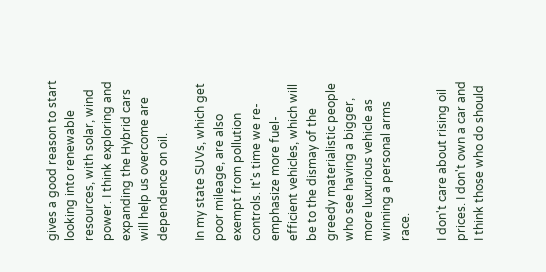gives a good reason to start looking into renewable resources, with solar, wind power. I think exploring and expanding the Hybrid cars will help us overcome are dependence on oil.

In my state SUVs, which get poor mileage, are also exempt from pollution controls. It's time we re-emphasize more fuel-efficient vehicles, which will be to the dismay of the greedy materialistic people who see having a bigger, more luxurious vehicle as winning a personal arms race.

I don't care about rising oil prices. I don't own a car and I think those who do should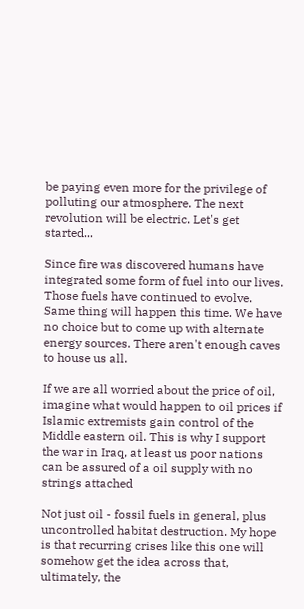be paying even more for the privilege of polluting our atmosphere. The next revolution will be electric. Let's get started...

Since fire was discovered humans have integrated some form of fuel into our lives. Those fuels have continued to evolve. Same thing will happen this time. We have no choice but to come up with alternate energy sources. There aren't enough caves to house us all.

If we are all worried about the price of oil, imagine what would happen to oil prices if Islamic extremists gain control of the Middle eastern oil. This is why I support the war in Iraq, at least us poor nations can be assured of a oil supply with no strings attached

Not just oil - fossil fuels in general, plus uncontrolled habitat destruction. My hope is that recurring crises like this one will somehow get the idea across that, ultimately, the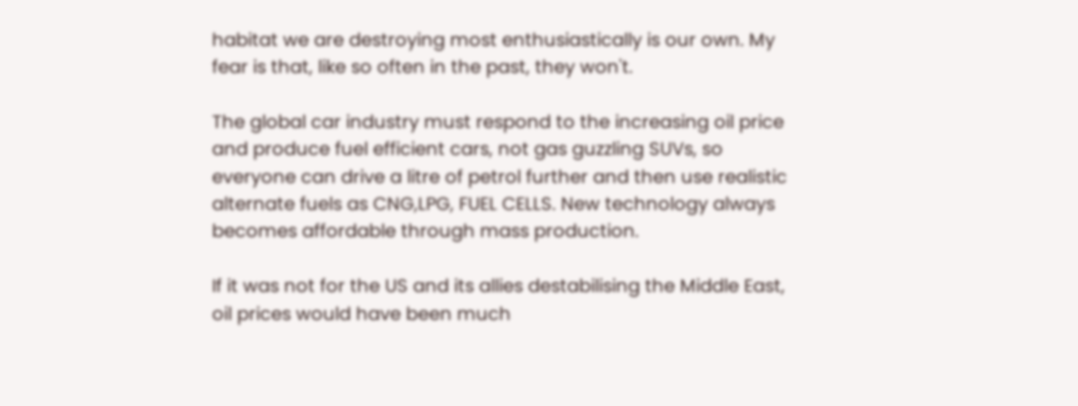habitat we are destroying most enthusiastically is our own. My fear is that, like so often in the past, they won't.

The global car industry must respond to the increasing oil price and produce fuel efficient cars, not gas guzzling SUVs, so everyone can drive a litre of petrol further and then use realistic alternate fuels as CNG,LPG, FUEL CELLS. New technology always becomes affordable through mass production.

If it was not for the US and its allies destabilising the Middle East, oil prices would have been much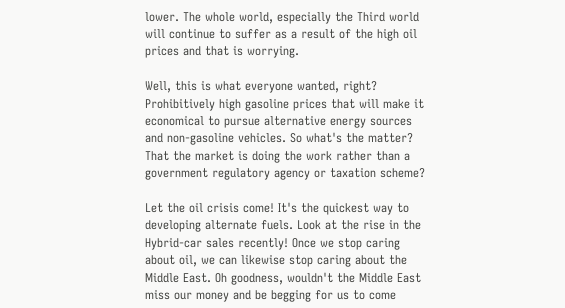lower. The whole world, especially the Third world will continue to suffer as a result of the high oil prices and that is worrying.

Well, this is what everyone wanted, right? Prohibitively high gasoline prices that will make it economical to pursue alternative energy sources and non-gasoline vehicles. So what's the matter? That the market is doing the work rather than a government regulatory agency or taxation scheme?

Let the oil crisis come! It's the quickest way to developing alternate fuels. Look at the rise in the Hybrid-car sales recently! Once we stop caring about oil, we can likewise stop caring about the Middle East. Oh goodness, wouldn't the Middle East miss our money and be begging for us to come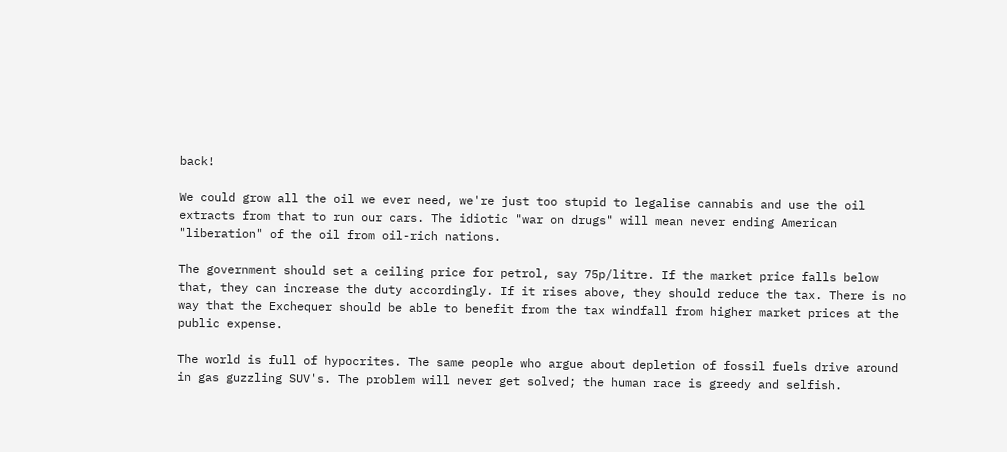back!

We could grow all the oil we ever need, we're just too stupid to legalise cannabis and use the oil extracts from that to run our cars. The idiotic "war on drugs" will mean never ending American "liberation" of the oil from oil-rich nations.

The government should set a ceiling price for petrol, say 75p/litre. If the market price falls below that, they can increase the duty accordingly. If it rises above, they should reduce the tax. There is no way that the Exchequer should be able to benefit from the tax windfall from higher market prices at the public expense.

The world is full of hypocrites. The same people who argue about depletion of fossil fuels drive around in gas guzzling SUV's. The problem will never get solved; the human race is greedy and selfish.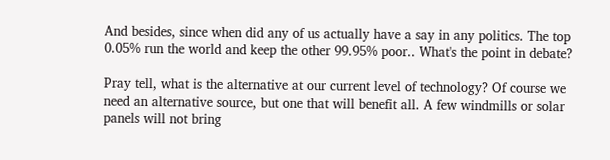And besides, since when did any of us actually have a say in any politics. The top 0.05% run the world and keep the other 99.95% poor.. What's the point in debate?

Pray tell, what is the alternative at our current level of technology? Of course we need an alternative source, but one that will benefit all. A few windmills or solar panels will not bring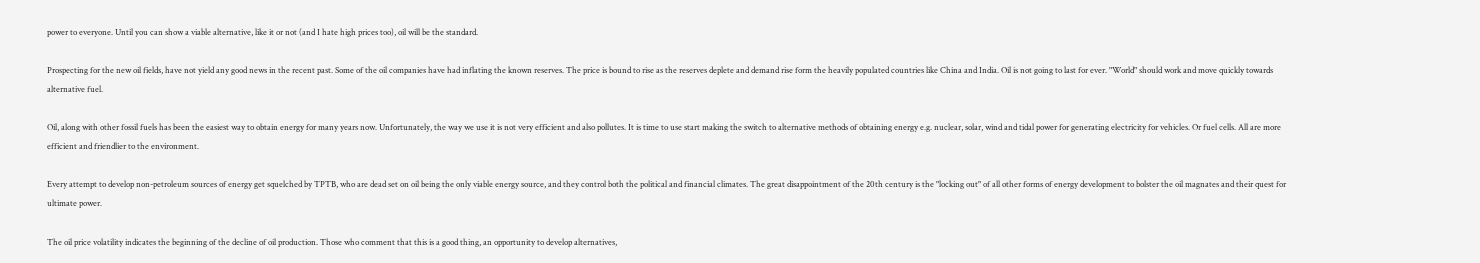power to everyone. Until you can show a viable alternative, like it or not (and I hate high prices too), oil will be the standard.

Prospecting for the new oil fields, have not yield any good news in the recent past. Some of the oil companies have had inflating the known reserves. The price is bound to rise as the reserves deplete and demand rise form the heavily populated countries like China and India. Oil is not going to last for ever. "World" should work and move quickly towards alternative fuel.

Oil, along with other fossil fuels has been the easiest way to obtain energy for many years now. Unfortunately, the way we use it is not very efficient and also pollutes. It is time to use start making the switch to alternative methods of obtaining energy e.g. nuclear, solar, wind and tidal power for generating electricity for vehicles. Or fuel cells. All are more efficient and friendlier to the environment.

Every attempt to develop non-petroleum sources of energy get squelched by TPTB, who are dead set on oil being the only viable energy source, and they control both the political and financial climates. The great disappointment of the 20th century is the "locking out" of all other forms of energy development to bolster the oil magnates and their quest for ultimate power.

The oil price volatility indicates the beginning of the decline of oil production. Those who comment that this is a good thing, an opportunity to develop alternatives,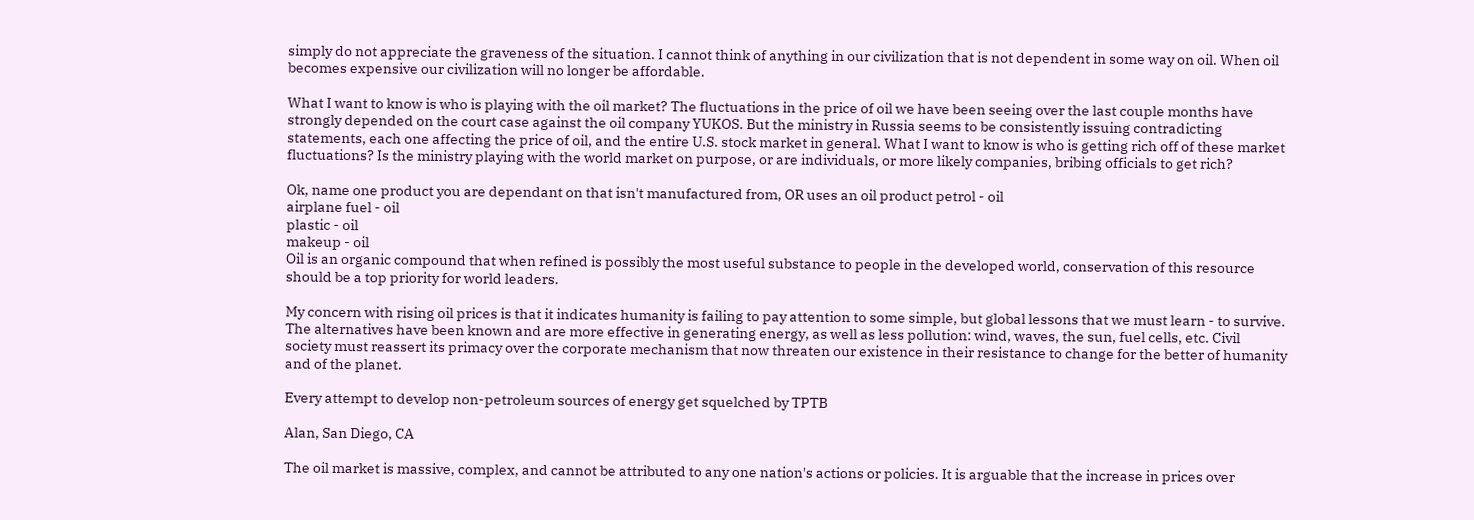simply do not appreciate the graveness of the situation. I cannot think of anything in our civilization that is not dependent in some way on oil. When oil becomes expensive our civilization will no longer be affordable.

What I want to know is who is playing with the oil market? The fluctuations in the price of oil we have been seeing over the last couple months have strongly depended on the court case against the oil company YUKOS. But the ministry in Russia seems to be consistently issuing contradicting statements, each one affecting the price of oil, and the entire U.S. stock market in general. What I want to know is who is getting rich off of these market fluctuations? Is the ministry playing with the world market on purpose, or are individuals, or more likely companies, bribing officials to get rich?

Ok, name one product you are dependant on that isn't manufactured from, OR uses an oil product petrol - oil
airplane fuel - oil
plastic - oil
makeup - oil
Oil is an organic compound that when refined is possibly the most useful substance to people in the developed world, conservation of this resource should be a top priority for world leaders.

My concern with rising oil prices is that it indicates humanity is failing to pay attention to some simple, but global lessons that we must learn - to survive. The alternatives have been known and are more effective in generating energy, as well as less pollution: wind, waves, the sun, fuel cells, etc. Civil society must reassert its primacy over the corporate mechanism that now threaten our existence in their resistance to change for the better of humanity and of the planet.

Every attempt to develop non-petroleum sources of energy get squelched by TPTB

Alan, San Diego, CA

The oil market is massive, complex, and cannot be attributed to any one nation's actions or policies. It is arguable that the increase in prices over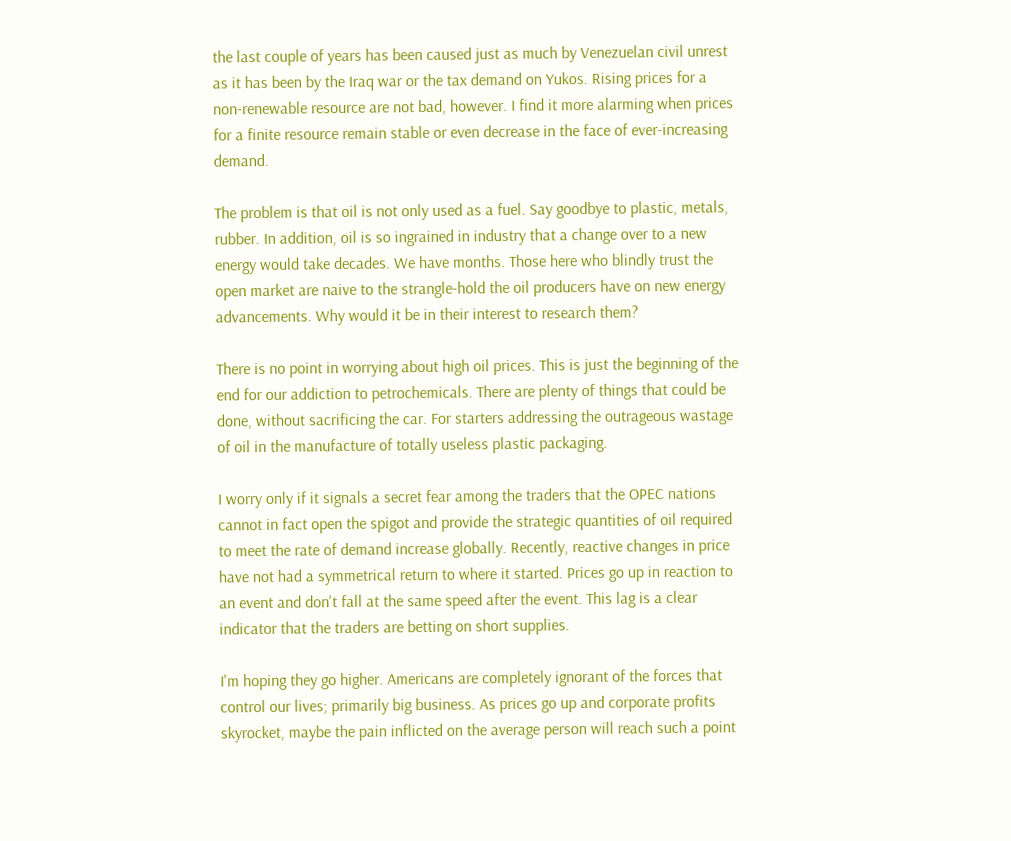the last couple of years has been caused just as much by Venezuelan civil unrest as it has been by the Iraq war or the tax demand on Yukos. Rising prices for a non-renewable resource are not bad, however. I find it more alarming when prices for a finite resource remain stable or even decrease in the face of ever-increasing demand.

The problem is that oil is not only used as a fuel. Say goodbye to plastic, metals, rubber. In addition, oil is so ingrained in industry that a change over to a new energy would take decades. We have months. Those here who blindly trust the open market are naive to the strangle-hold the oil producers have on new energy advancements. Why would it be in their interest to research them?

There is no point in worrying about high oil prices. This is just the beginning of the end for our addiction to petrochemicals. There are plenty of things that could be done, without sacrificing the car. For starters addressing the outrageous wastage of oil in the manufacture of totally useless plastic packaging.

I worry only if it signals a secret fear among the traders that the OPEC nations cannot in fact open the spigot and provide the strategic quantities of oil required to meet the rate of demand increase globally. Recently, reactive changes in price have not had a symmetrical return to where it started. Prices go up in reaction to an event and don't fall at the same speed after the event. This lag is a clear indicator that the traders are betting on short supplies.

I'm hoping they go higher. Americans are completely ignorant of the forces that control our lives; primarily big business. As prices go up and corporate profits skyrocket, maybe the pain inflicted on the average person will reach such a point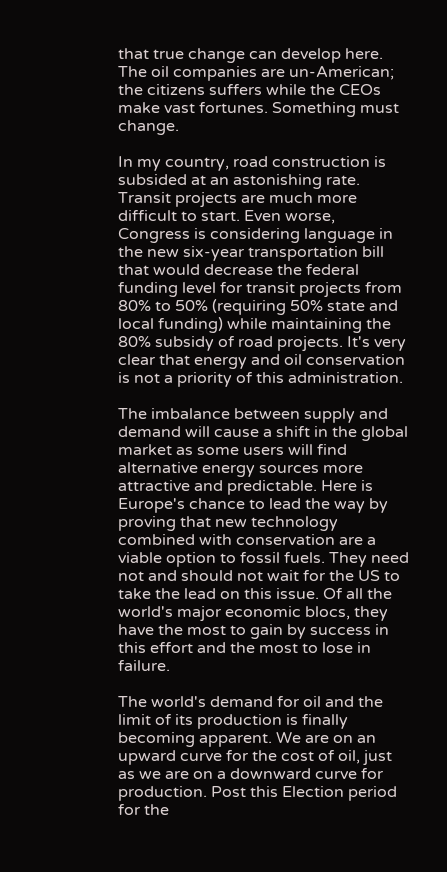that true change can develop here. The oil companies are un-American; the citizens suffers while the CEOs make vast fortunes. Something must change.

In my country, road construction is subsided at an astonishing rate. Transit projects are much more difficult to start. Even worse, Congress is considering language in the new six-year transportation bill that would decrease the federal funding level for transit projects from 80% to 50% (requiring 50% state and local funding) while maintaining the 80% subsidy of road projects. It's very clear that energy and oil conservation is not a priority of this administration.

The imbalance between supply and demand will cause a shift in the global market as some users will find alternative energy sources more attractive and predictable. Here is Europe's chance to lead the way by proving that new technology combined with conservation are a viable option to fossil fuels. They need not and should not wait for the US to take the lead on this issue. Of all the world's major economic blocs, they have the most to gain by success in this effort and the most to lose in failure.

The world's demand for oil and the limit of its production is finally becoming apparent. We are on an upward curve for the cost of oil, just as we are on a downward curve for production. Post this Election period for the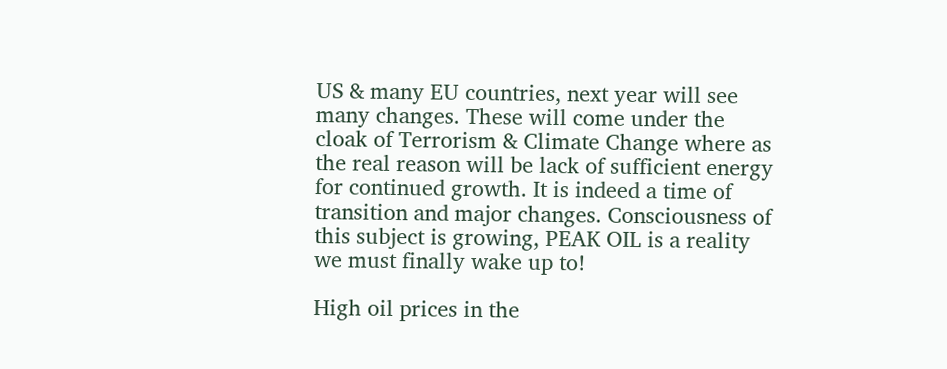US & many EU countries, next year will see many changes. These will come under the cloak of Terrorism & Climate Change where as the real reason will be lack of sufficient energy for continued growth. It is indeed a time of transition and major changes. Consciousness of this subject is growing, PEAK OIL is a reality we must finally wake up to!

High oil prices in the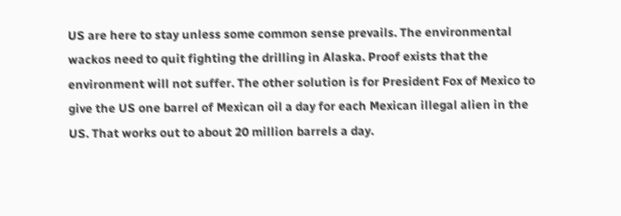US are here to stay unless some common sense prevails. The environmental wackos need to quit fighting the drilling in Alaska. Proof exists that the environment will not suffer. The other solution is for President Fox of Mexico to give the US one barrel of Mexican oil a day for each Mexican illegal alien in the US. That works out to about 20 million barrels a day.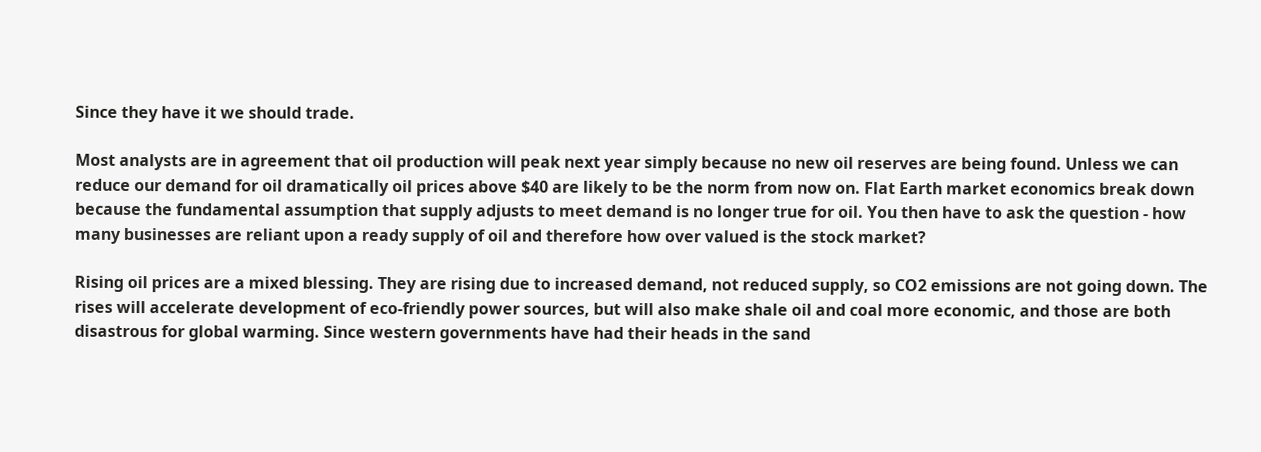Since they have it we should trade.

Most analysts are in agreement that oil production will peak next year simply because no new oil reserves are being found. Unless we can reduce our demand for oil dramatically oil prices above $40 are likely to be the norm from now on. Flat Earth market economics break down because the fundamental assumption that supply adjusts to meet demand is no longer true for oil. You then have to ask the question - how many businesses are reliant upon a ready supply of oil and therefore how over valued is the stock market?

Rising oil prices are a mixed blessing. They are rising due to increased demand, not reduced supply, so CO2 emissions are not going down. The rises will accelerate development of eco-friendly power sources, but will also make shale oil and coal more economic, and those are both disastrous for global warming. Since western governments have had their heads in the sand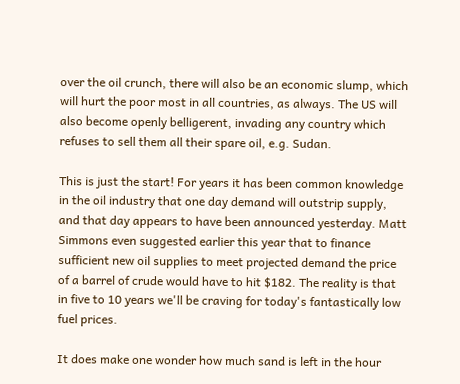over the oil crunch, there will also be an economic slump, which will hurt the poor most in all countries, as always. The US will also become openly belligerent, invading any country which refuses to sell them all their spare oil, e.g. Sudan.

This is just the start! For years it has been common knowledge in the oil industry that one day demand will outstrip supply, and that day appears to have been announced yesterday. Matt Simmons even suggested earlier this year that to finance sufficient new oil supplies to meet projected demand the price of a barrel of crude would have to hit $182. The reality is that in five to 10 years we'll be craving for today's fantastically low fuel prices.

It does make one wonder how much sand is left in the hour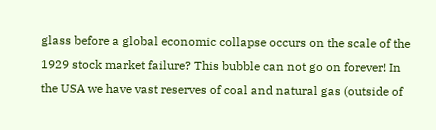glass before a global economic collapse occurs on the scale of the 1929 stock market failure? This bubble can not go on forever! In the USA we have vast reserves of coal and natural gas (outside of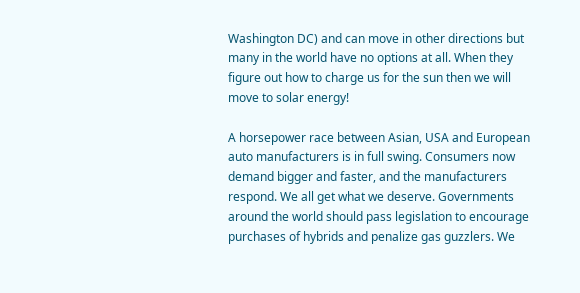Washington DC) and can move in other directions but many in the world have no options at all. When they figure out how to charge us for the sun then we will move to solar energy!

A horsepower race between Asian, USA and European auto manufacturers is in full swing. Consumers now demand bigger and faster, and the manufacturers respond. We all get what we deserve. Governments around the world should pass legislation to encourage purchases of hybrids and penalize gas guzzlers. We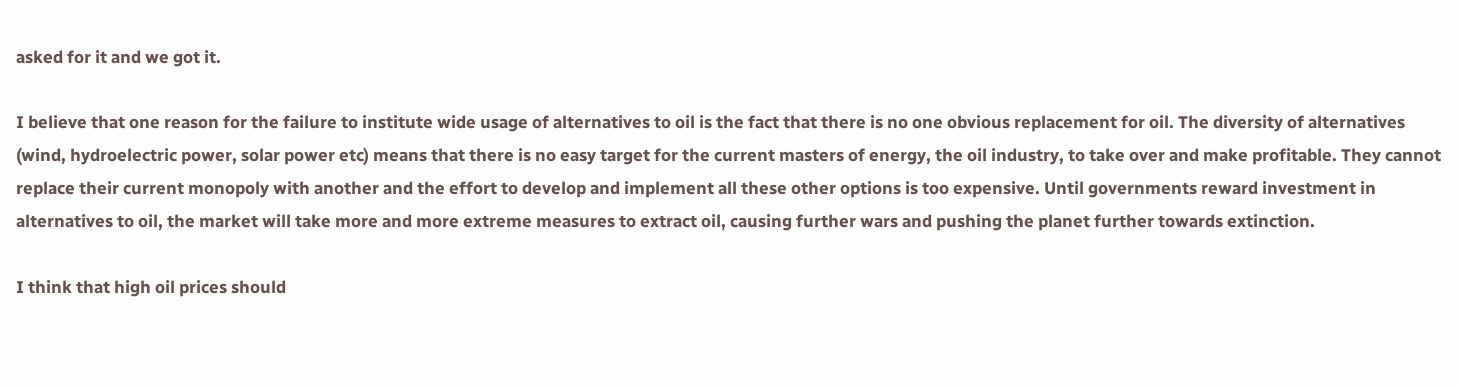asked for it and we got it.

I believe that one reason for the failure to institute wide usage of alternatives to oil is the fact that there is no one obvious replacement for oil. The diversity of alternatives (wind, hydroelectric power, solar power etc) means that there is no easy target for the current masters of energy, the oil industry, to take over and make profitable. They cannot replace their current monopoly with another and the effort to develop and implement all these other options is too expensive. Until governments reward investment in alternatives to oil, the market will take more and more extreme measures to extract oil, causing further wars and pushing the planet further towards extinction.

I think that high oil prices should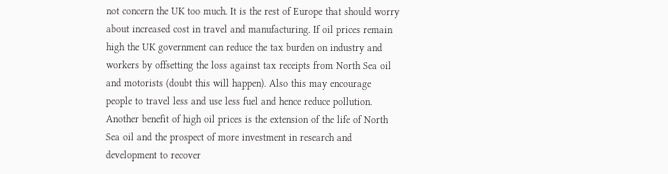not concern the UK too much. It is the rest of Europe that should worry about increased cost in travel and manufacturing. If oil prices remain high the UK government can reduce the tax burden on industry and workers by offsetting the loss against tax receipts from North Sea oil and motorists (doubt this will happen). Also this may encourage people to travel less and use less fuel and hence reduce pollution. Another benefit of high oil prices is the extension of the life of North Sea oil and the prospect of more investment in research and development to recover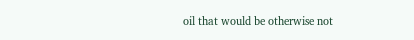oil that would be otherwise not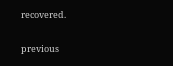recovered.

previous